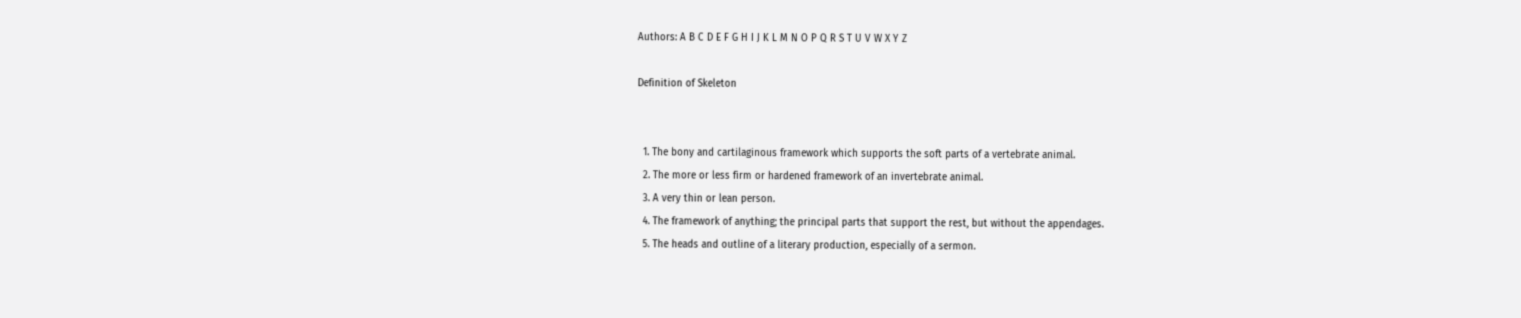Authors: A B C D E F G H I J K L M N O P Q R S T U V W X Y Z

Definition of Skeleton


  1. The bony and cartilaginous framework which supports the soft parts of a vertebrate animal.
  2. The more or less firm or hardened framework of an invertebrate animal.
  3. A very thin or lean person.
  4. The framework of anything; the principal parts that support the rest, but without the appendages.
  5. The heads and outline of a literary production, especially of a sermon.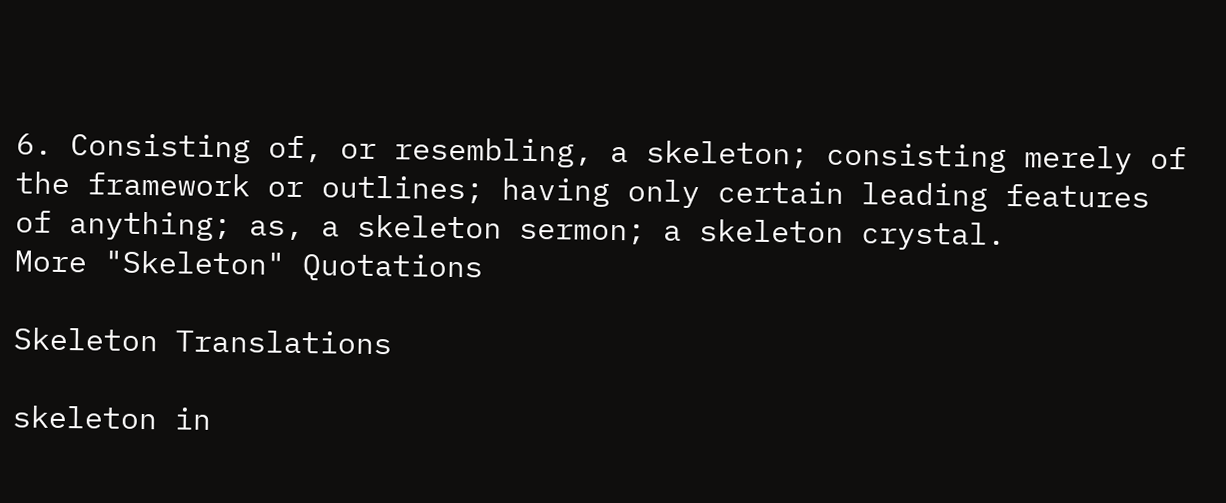6. Consisting of, or resembling, a skeleton; consisting merely of the framework or outlines; having only certain leading features of anything; as, a skeleton sermon; a skeleton crystal.
More "Skeleton" Quotations

Skeleton Translations

skeleton in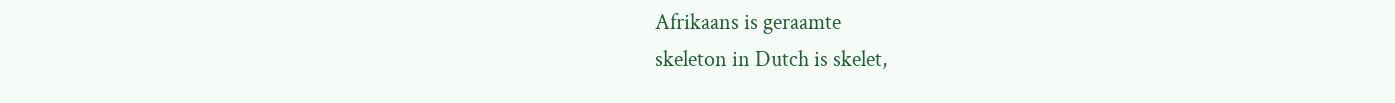Afrikaans is geraamte
skeleton in Dutch is skelet,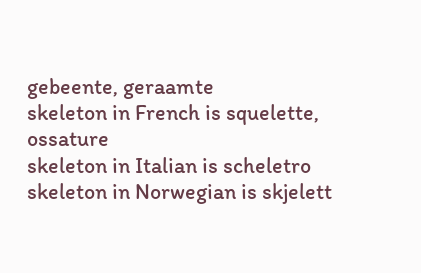gebeente, geraamte
skeleton in French is squelette, ossature
skeleton in Italian is scheletro
skeleton in Norwegian is skjelett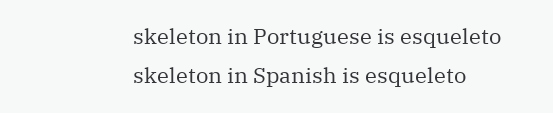skeleton in Portuguese is esqueleto
skeleton in Spanish is esqueleto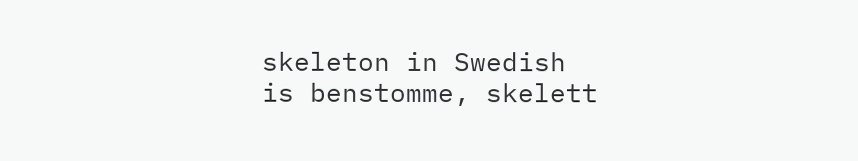skeleton in Swedish is benstomme, skelett